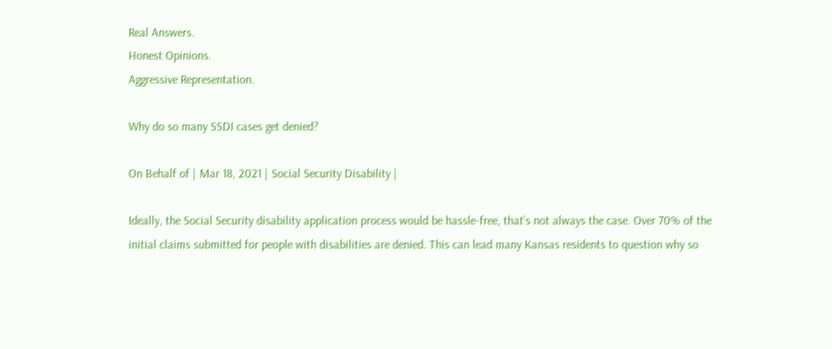Real Answers.
Honest Opinions.
Aggressive Representation.

Why do so many SSDI cases get denied?

On Behalf of | Mar 18, 2021 | Social Security Disability |

Ideally, the Social Security disability application process would be hassle-free, that’s not always the case. Over 70% of the initial claims submitted for people with disabilities are denied. This can lead many Kansas residents to question why so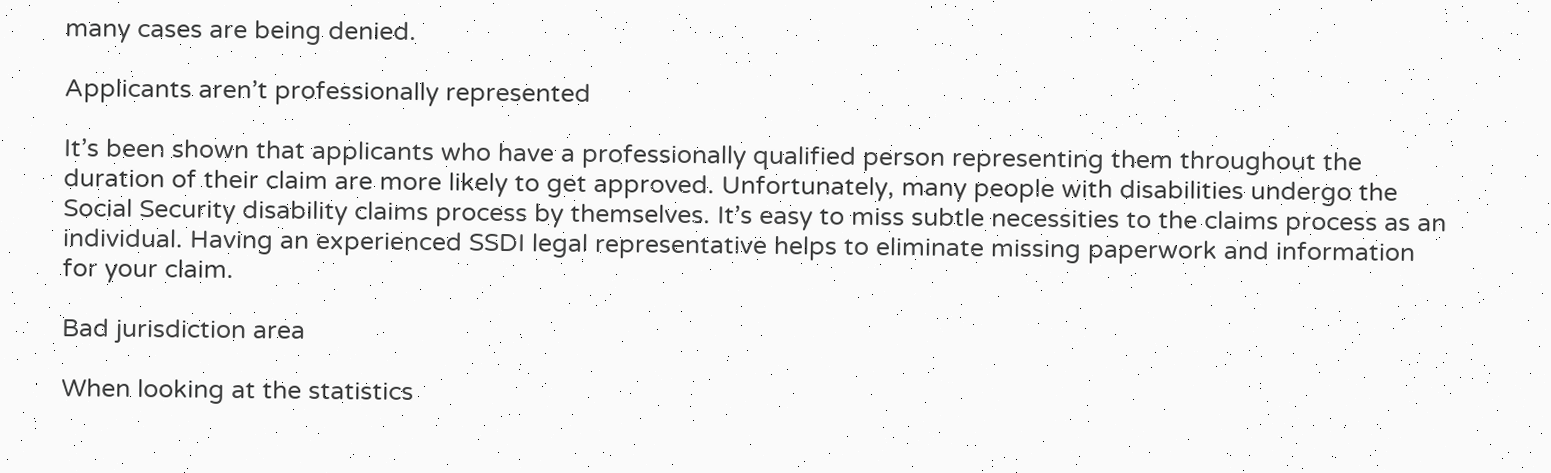many cases are being denied.

Applicants aren’t professionally represented

It’s been shown that applicants who have a professionally qualified person representing them throughout the duration of their claim are more likely to get approved. Unfortunately, many people with disabilities undergo the Social Security disability claims process by themselves. It’s easy to miss subtle necessities to the claims process as an individual. Having an experienced SSDI legal representative helps to eliminate missing paperwork and information for your claim.

Bad jurisdiction area

When looking at the statistics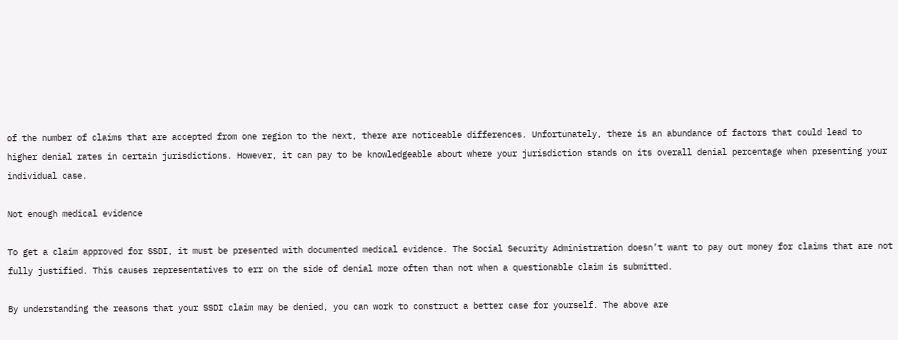of the number of claims that are accepted from one region to the next, there are noticeable differences. Unfortunately, there is an abundance of factors that could lead to higher denial rates in certain jurisdictions. However, it can pay to be knowledgeable about where your jurisdiction stands on its overall denial percentage when presenting your individual case.

Not enough medical evidence

To get a claim approved for SSDI, it must be presented with documented medical evidence. The Social Security Administration doesn’t want to pay out money for claims that are not fully justified. This causes representatives to err on the side of denial more often than not when a questionable claim is submitted.

By understanding the reasons that your SSDI claim may be denied, you can work to construct a better case for yourself. The above are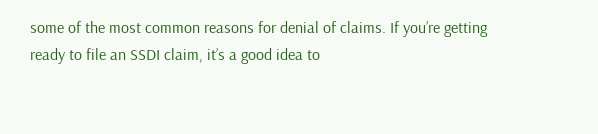some of the most common reasons for denial of claims. If you’re getting ready to file an SSDI claim, it’s a good idea to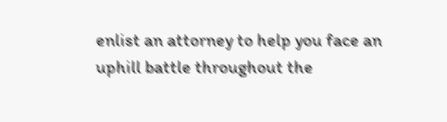enlist an attorney to help you face an uphill battle throughout the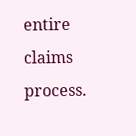entire claims process.